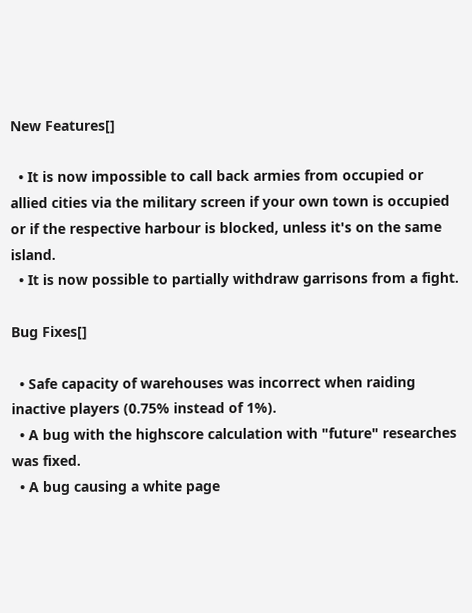New Features[]

  • It is now impossible to call back armies from occupied or allied cities via the military screen if your own town is occupied or if the respective harbour is blocked, unless it's on the same island.
  • It is now possible to partially withdraw garrisons from a fight.

Bug Fixes[]

  • Safe capacity of warehouses was incorrect when raiding inactive players (0.75% instead of 1%).
  • A bug with the highscore calculation with "future" researches was fixed.
  • A bug causing a white page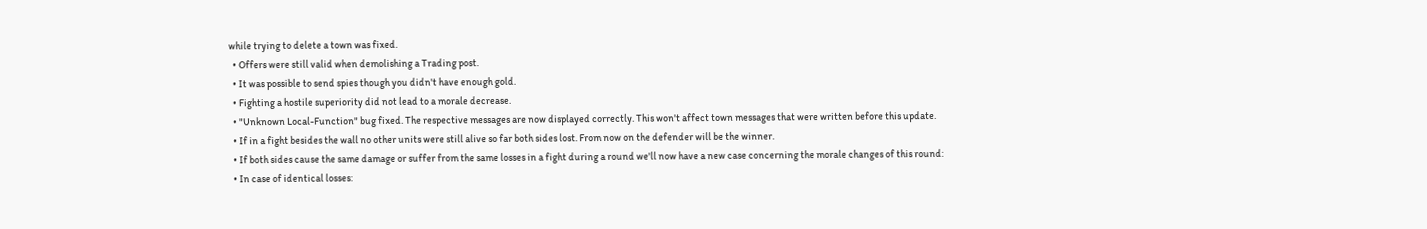while trying to delete a town was fixed.
  • Offers were still valid when demolishing a Trading post.
  • It was possible to send spies though you didn't have enough gold.
  • Fighting a hostile superiority did not lead to a morale decrease.
  • "Unknown Local-Function" bug fixed. The respective messages are now displayed correctly. This won't affect town messages that were written before this update.
  • If in a fight besides the wall no other units were still alive so far both sides lost. From now on the defender will be the winner.
  • If both sides cause the same damage or suffer from the same losses in a fight during a round we'll now have a new case concerning the morale changes of this round:
  • In case of identical losses: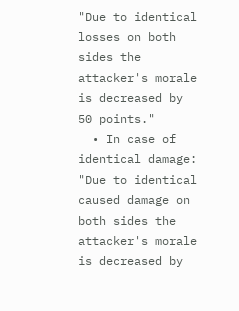"Due to identical losses on both sides the attacker's morale is decreased by 50 points."
  • In case of identical damage:
"Due to identical caused damage on both sides the attacker's morale is decreased by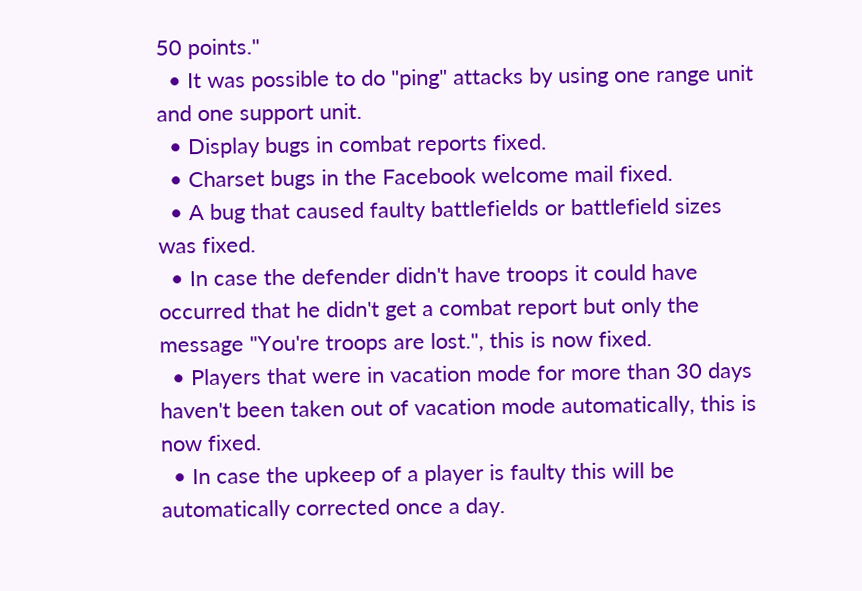50 points."
  • It was possible to do "ping" attacks by using one range unit and one support unit.
  • Display bugs in combat reports fixed.
  • Charset bugs in the Facebook welcome mail fixed.
  • A bug that caused faulty battlefields or battlefield sizes was fixed.
  • In case the defender didn't have troops it could have occurred that he didn't get a combat report but only the message "You're troops are lost.", this is now fixed.
  • Players that were in vacation mode for more than 30 days haven't been taken out of vacation mode automatically, this is now fixed.
  • In case the upkeep of a player is faulty this will be automatically corrected once a day.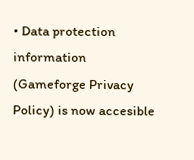• Data protection information (Gameforge Privacy Policy) is now accesible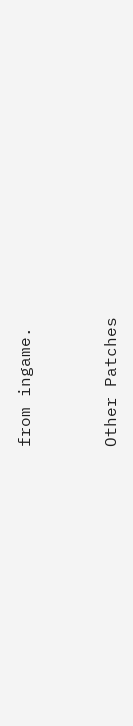from ingame.


Other Patches